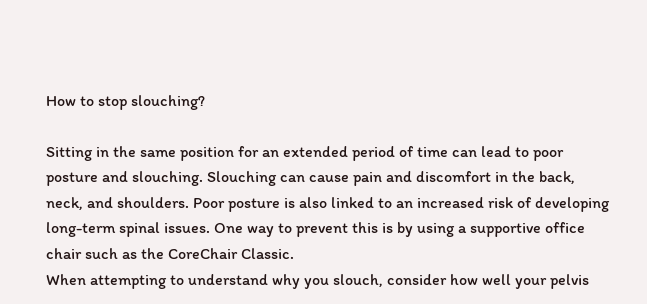How to stop slouching?

Sitting in the same position for an extended period of time can lead to poor posture and slouching. Slouching can cause pain and discomfort in the back, neck, and shoulders. Poor posture is also linked to an increased risk of developing long-term spinal issues. One way to prevent this is by using a supportive office chair such as the CoreChair Classic.
When attempting to understand why you slouch, consider how well your pelvis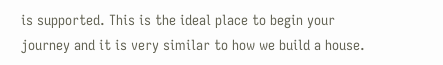is supported. This is the ideal place to begin your journey and it is very similar to how we build a house.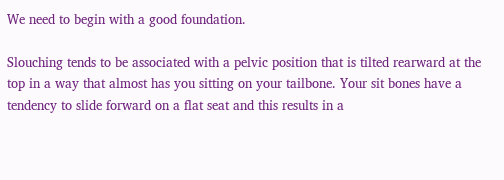We need to begin with a good foundation.

Slouching tends to be associated with a pelvic position that is tilted rearward at the top in a way that almost has you sitting on your tailbone. Your sit bones have a tendency to slide forward on a flat seat and this results in a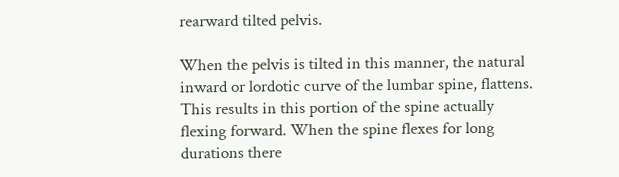rearward tilted pelvis.

When the pelvis is tilted in this manner, the natural inward or lordotic curve of the lumbar spine, flattens. This results in this portion of the spine actually flexing forward. When the spine flexes for long durations there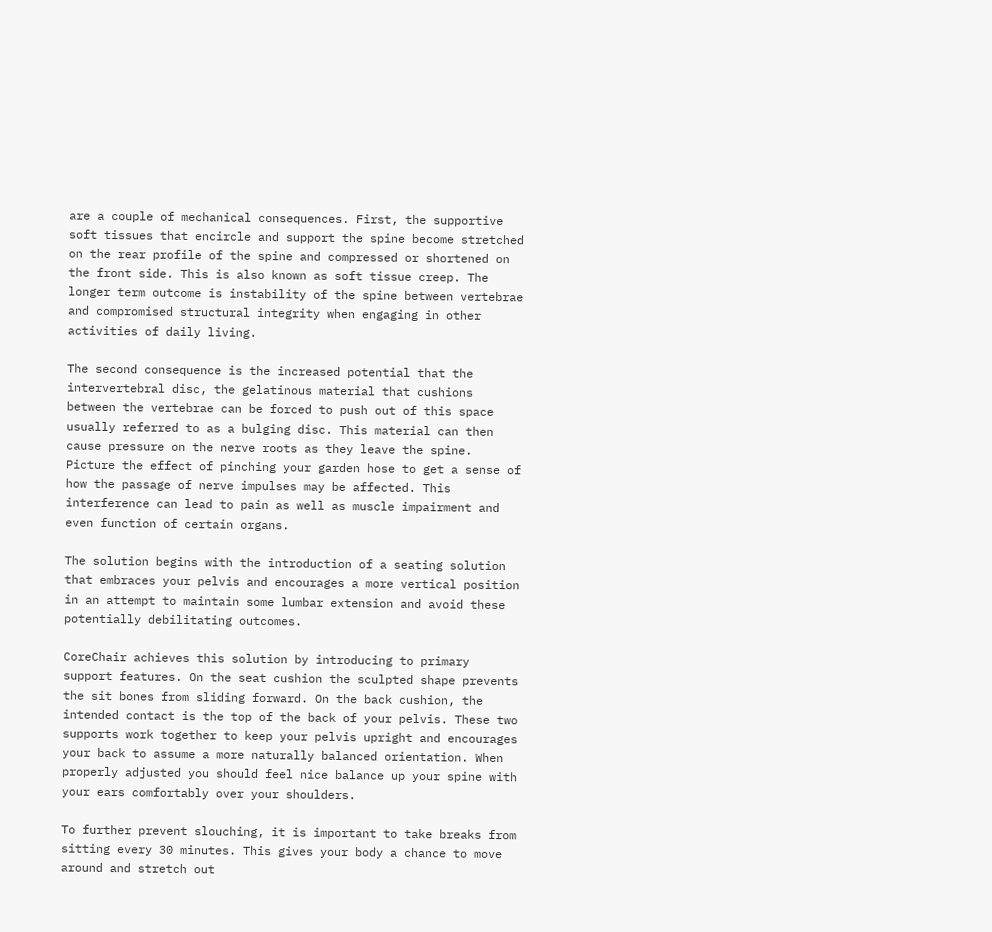are a couple of mechanical consequences. First, the supportive soft tissues that encircle and support the spine become stretched on the rear profile of the spine and compressed or shortened on the front side. This is also known as soft tissue creep. The longer term outcome is instability of the spine between vertebrae and compromised structural integrity when engaging in other activities of daily living.

The second consequence is the increased potential that the intervertebral disc, the gelatinous material that cushions between the vertebrae can be forced to push out of this space usually referred to as a bulging disc. This material can then cause pressure on the nerve roots as they leave the spine. Picture the effect of pinching your garden hose to get a sense of how the passage of nerve impulses may be affected. This interference can lead to pain as well as muscle impairment and even function of certain organs.

The solution begins with the introduction of a seating solution that embraces your pelvis and encourages a more vertical position in an attempt to maintain some lumbar extension and avoid these potentially debilitating outcomes.

CoreChair achieves this solution by introducing to primary support features. On the seat cushion the sculpted shape prevents the sit bones from sliding forward. On the back cushion, the intended contact is the top of the back of your pelvis. These two supports work together to keep your pelvis upright and encourages your back to assume a more naturally balanced orientation. When properly adjusted you should feel nice balance up your spine with your ears comfortably over your shoulders.

To further prevent slouching, it is important to take breaks from sitting every 30 minutes. This gives your body a chance to move around and stretch out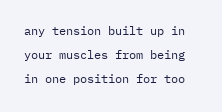any tension built up in your muscles from being in one position for too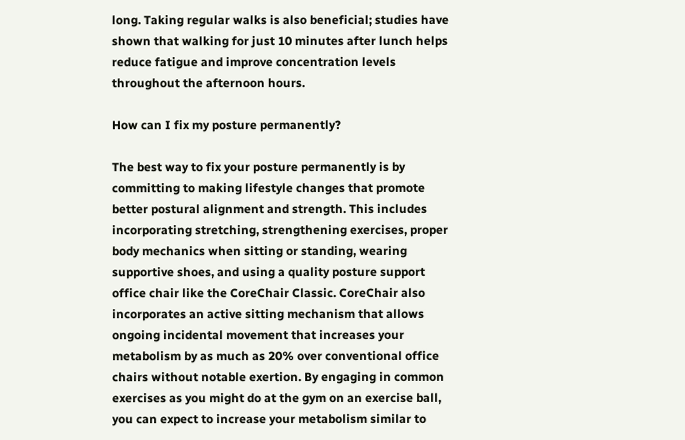long. Taking regular walks is also beneficial; studies have shown that walking for just 10 minutes after lunch helps reduce fatigue and improve concentration levels throughout the afternoon hours.

How can I fix my posture permanently?

The best way to fix your posture permanently is by committing to making lifestyle changes that promote better postural alignment and strength. This includes incorporating stretching, strengthening exercises, proper body mechanics when sitting or standing, wearing supportive shoes, and using a quality posture support office chair like the CoreChair Classic. CoreChair also incorporates an active sitting mechanism that allows ongoing incidental movement that increases your metabolism by as much as 20% over conventional office chairs without notable exertion. By engaging in common exercises as you might do at the gym on an exercise ball, you can expect to increase your metabolism similar to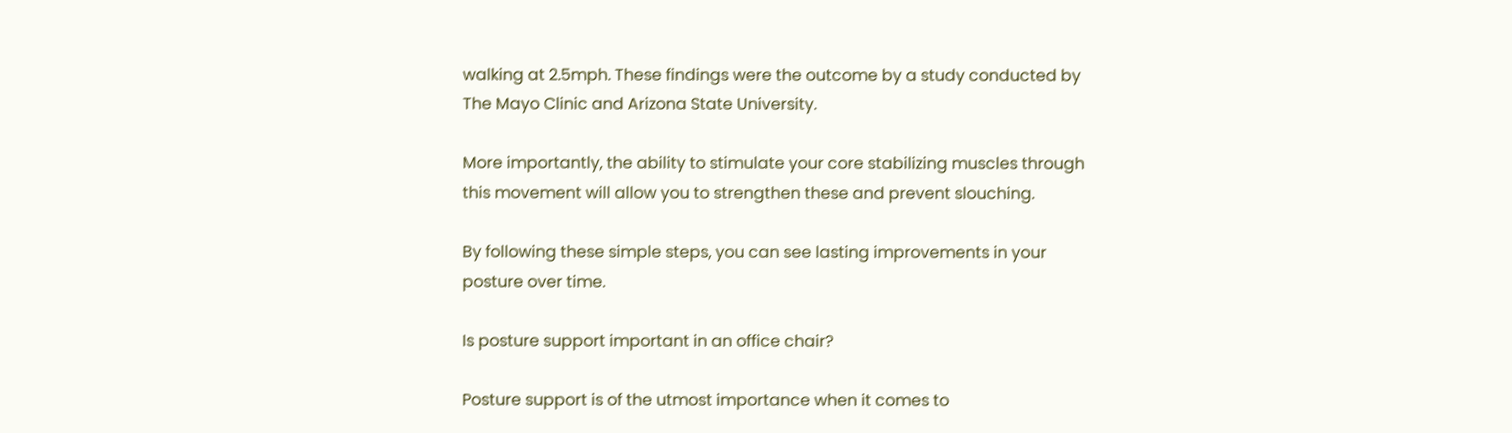walking at 2.5mph. These findings were the outcome by a study conducted by The Mayo Clinic and Arizona State University.

More importantly, the ability to stimulate your core stabilizing muscles through this movement will allow you to strengthen these and prevent slouching.

By following these simple steps, you can see lasting improvements in your posture over time.

Is posture support important in an office chair?

Posture support is of the utmost importance when it comes to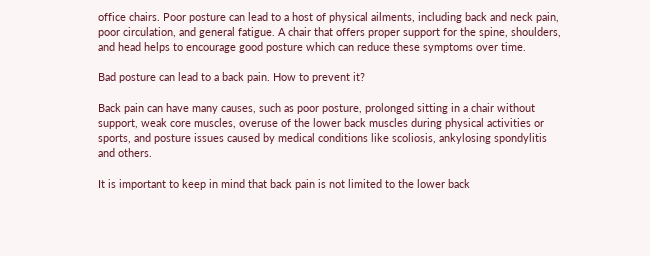office chairs. Poor posture can lead to a host of physical ailments, including back and neck pain, poor circulation, and general fatigue. A chair that offers proper support for the spine, shoulders, and head helps to encourage good posture which can reduce these symptoms over time.

Bad posture can lead to a back pain. How to prevent it?

Back pain can have many causes, such as poor posture, prolonged sitting in a chair without support, weak core muscles, overuse of the lower back muscles during physical activities or sports, and posture issues caused by medical conditions like scoliosis, ankylosing spondylitis and others.

It is important to keep in mind that back pain is not limited to the lower back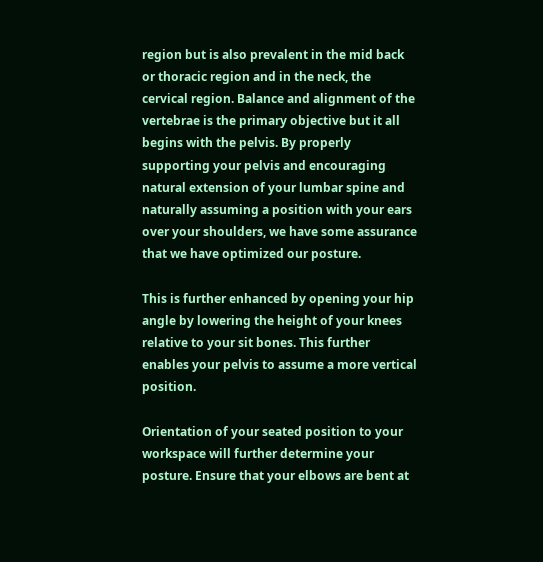region but is also prevalent in the mid back or thoracic region and in the neck, the cervical region. Balance and alignment of the vertebrae is the primary objective but it all begins with the pelvis. By properly supporting your pelvis and encouraging natural extension of your lumbar spine and naturally assuming a position with your ears over your shoulders, we have some assurance that we have optimized our posture.

This is further enhanced by opening your hip angle by lowering the height of your knees relative to your sit bones. This further enables your pelvis to assume a more vertical position.

Orientation of your seated position to your workspace will further determine your posture. Ensure that your elbows are bent at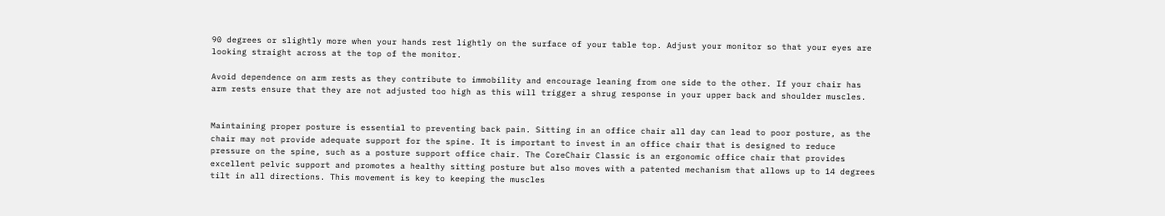90 degrees or slightly more when your hands rest lightly on the surface of your table top. Adjust your monitor so that your eyes are looking straight across at the top of the monitor.

Avoid dependence on arm rests as they contribute to immobility and encourage leaning from one side to the other. If your chair has arm rests ensure that they are not adjusted too high as this will trigger a shrug response in your upper back and shoulder muscles.


Maintaining proper posture is essential to preventing back pain. Sitting in an office chair all day can lead to poor posture, as the chair may not provide adequate support for the spine. It is important to invest in an office chair that is designed to reduce pressure on the spine, such as a posture support office chair. The CoreChair Classic is an ergonomic office chair that provides excellent pelvic support and promotes a healthy sitting posture but also moves with a patented mechanism that allows up to 14 degrees tilt in all directions. This movement is key to keeping the muscles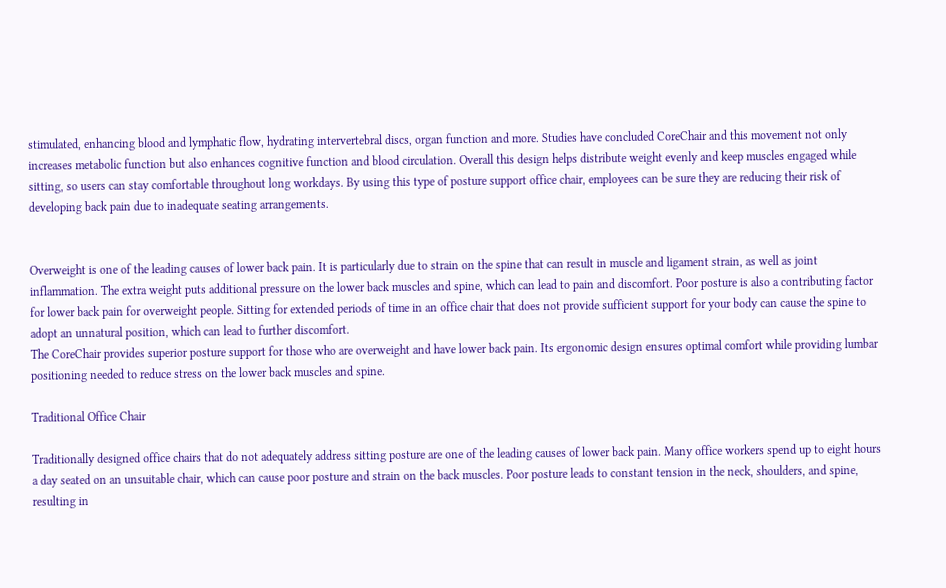stimulated, enhancing blood and lymphatic flow, hydrating intervertebral discs, organ function and more. Studies have concluded CoreChair and this movement not only increases metabolic function but also enhances cognitive function and blood circulation. Overall this design helps distribute weight evenly and keep muscles engaged while sitting, so users can stay comfortable throughout long workdays. By using this type of posture support office chair, employees can be sure they are reducing their risk of developing back pain due to inadequate seating arrangements.


Overweight is one of the leading causes of lower back pain. It is particularly due to strain on the spine that can result in muscle and ligament strain, as well as joint inflammation. The extra weight puts additional pressure on the lower back muscles and spine, which can lead to pain and discomfort. Poor posture is also a contributing factor for lower back pain for overweight people. Sitting for extended periods of time in an office chair that does not provide sufficient support for your body can cause the spine to adopt an unnatural position, which can lead to further discomfort.
The CoreChair provides superior posture support for those who are overweight and have lower back pain. Its ergonomic design ensures optimal comfort while providing lumbar positioning needed to reduce stress on the lower back muscles and spine.

Traditional Office Chair

Traditionally designed office chairs that do not adequately address sitting posture are one of the leading causes of lower back pain. Many office workers spend up to eight hours a day seated on an unsuitable chair, which can cause poor posture and strain on the back muscles. Poor posture leads to constant tension in the neck, shoulders, and spine, resulting in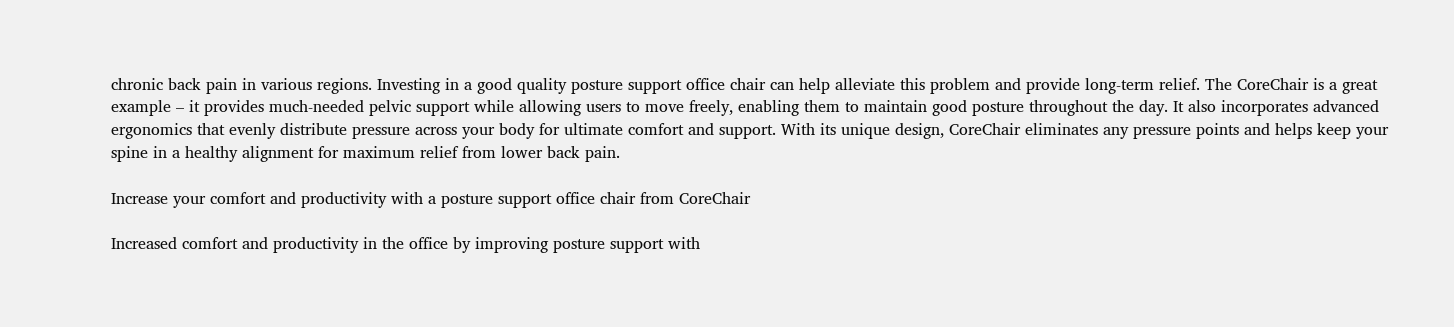chronic back pain in various regions. Investing in a good quality posture support office chair can help alleviate this problem and provide long-term relief. The CoreChair is a great example – it provides much-needed pelvic support while allowing users to move freely, enabling them to maintain good posture throughout the day. It also incorporates advanced ergonomics that evenly distribute pressure across your body for ultimate comfort and support. With its unique design, CoreChair eliminates any pressure points and helps keep your spine in a healthy alignment for maximum relief from lower back pain.

Increase your comfort and productivity with a posture support office chair from CoreChair

Increased comfort and productivity in the office by improving posture support with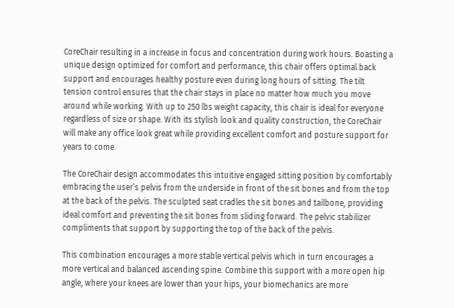CoreChair resulting in a increase in focus and concentration during work hours. Boasting a unique design optimized for comfort and performance, this chair offers optimal back support and encourages healthy posture even during long hours of sitting. The tilt tension control ensures that the chair stays in place no matter how much you move around while working. With up to 250 lbs weight capacity, this chair is ideal for everyone regardless of size or shape. With its stylish look and quality construction, the CoreChair will make any office look great while providing excellent comfort and posture support for years to come.

The CoreChair design accommodates this intuitive engaged sitting position by comfortably embracing the user’s pelvis from the underside in front of the sit bones and from the top at the back of the pelvis. The sculpted seat cradles the sit bones and tailbone, providing ideal comfort and preventing the sit bones from sliding forward. The pelvic stabilizer compliments that support by supporting the top of the back of the pelvis.

This combination encourages a more stable vertical pelvis which in turn encourages a more vertical and balanced ascending spine. Combine this support with a more open hip angle, where your knees are lower than your hips, your biomechanics are more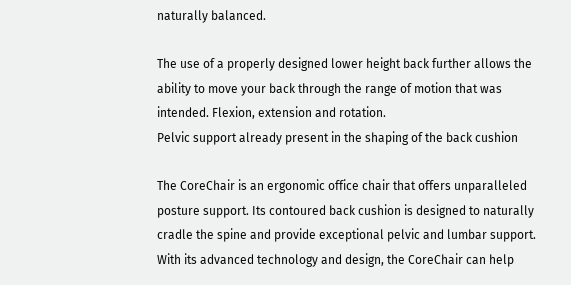naturally balanced.

The use of a properly designed lower height back further allows the ability to move your back through the range of motion that was intended. Flexion, extension and rotation.
Pelvic support already present in the shaping of the back cushion

The CoreChair is an ergonomic office chair that offers unparalleled posture support. Its contoured back cushion is designed to naturally cradle the spine and provide exceptional pelvic and lumbar support. With its advanced technology and design, the CoreChair can help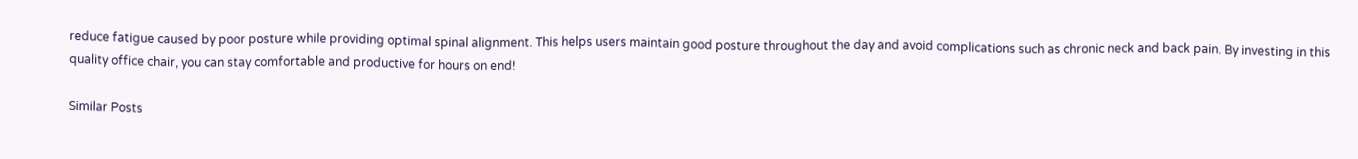reduce fatigue caused by poor posture while providing optimal spinal alignment. This helps users maintain good posture throughout the day and avoid complications such as chronic neck and back pain. By investing in this quality office chair, you can stay comfortable and productive for hours on end!

Similar Posts